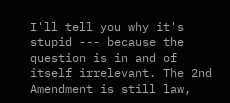I'll tell you why it's stupid --- because the question is in and of itself irrelevant. The 2nd Amendment is still law,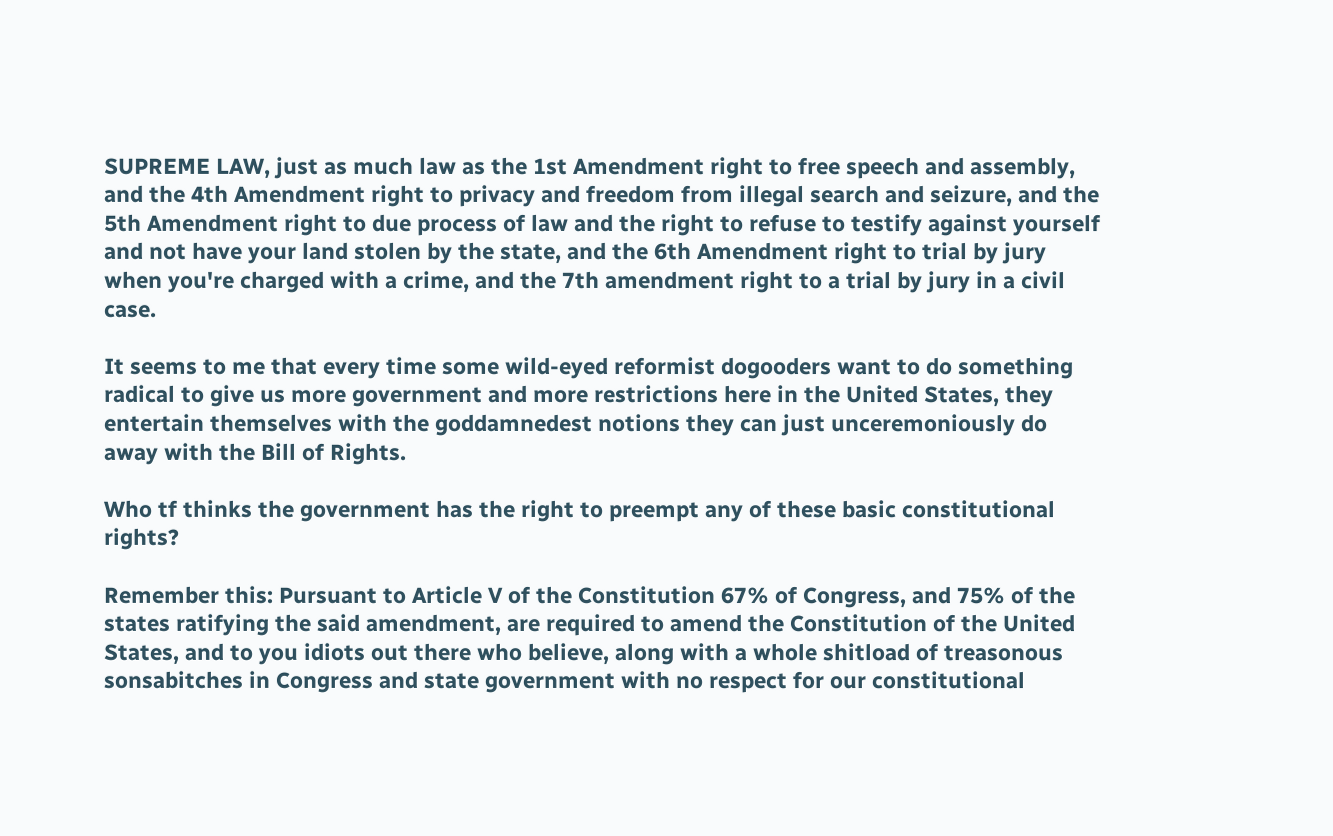SUPREME LAW, just as much law as the 1st Amendment right to free speech and assembly, and the 4th Amendment right to privacy and freedom from illegal search and seizure, and the 5th Amendment right to due process of law and the right to refuse to testify against yourself and not have your land stolen by the state, and the 6th Amendment right to trial by jury when you're charged with a crime, and the 7th amendment right to a trial by jury in a civil case.

It seems to me that every time some wild-eyed reformist dogooders want to do something radical to give us more government and more restrictions here in the United States, they entertain themselves with the goddamnedest notions they can just unceremoniously do away with the Bill of Rights.

Who tf thinks the government has the right to preempt any of these basic constitutional rights?

Remember this: Pursuant to Article V of the Constitution 67% of Congress, and 75% of the states ratifying the said amendment, are required to amend the Constitution of the United States, and to you idiots out there who believe, along with a whole shitload of treasonous sonsabitches in Congress and state government with no respect for our constitutional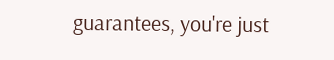guarantees, you're just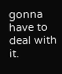gonna have to deal with it.